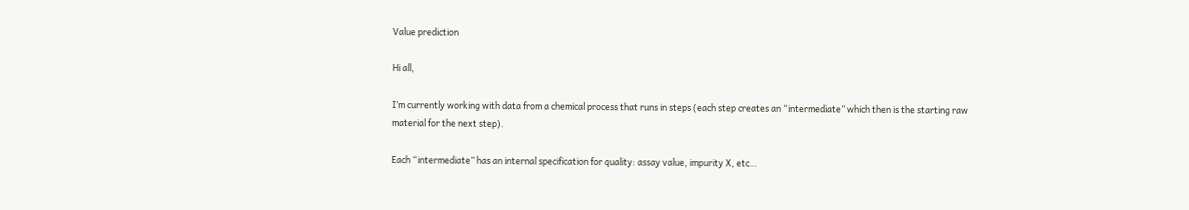Value prediction

Hi all,

I’m currently working with data from a chemical process that runs in steps (each step creates an “intermediate” which then is the starting raw material for the next step).

Each “intermediate” has an internal specification for quality: assay value, impurity X, etc…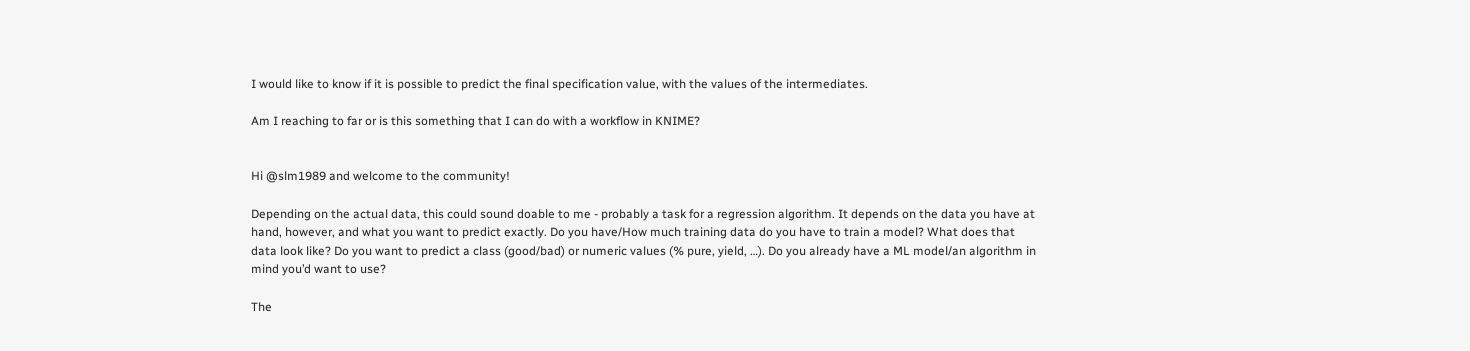I would like to know if it is possible to predict the final specification value, with the values of the intermediates.

Am I reaching to far or is this something that I can do with a workflow in KNIME?


Hi @slm1989 and welcome to the community!

Depending on the actual data, this could sound doable to me - probably a task for a regression algorithm. It depends on the data you have at hand, however, and what you want to predict exactly. Do you have/How much training data do you have to train a model? What does that data look like? Do you want to predict a class (good/bad) or numeric values (% pure, yield, …). Do you already have a ML model/an algorithm in mind you’d want to use?

The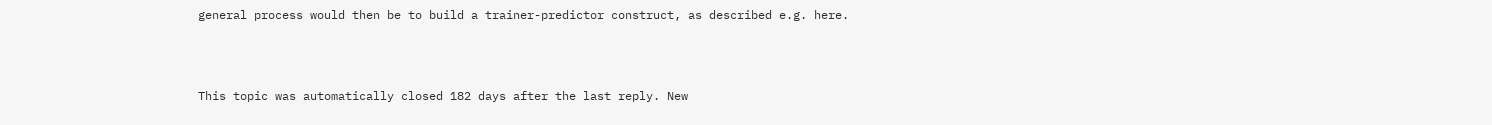general process would then be to build a trainer-predictor construct, as described e.g. here.



This topic was automatically closed 182 days after the last reply. New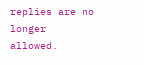replies are no longer allowed.